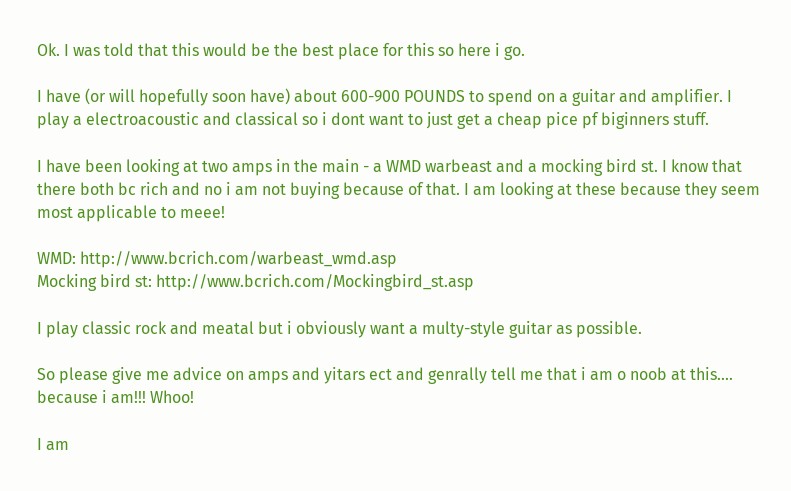Ok. I was told that this would be the best place for this so here i go.

I have (or will hopefully soon have) about 600-900 POUNDS to spend on a guitar and amplifier. I play a electroacoustic and classical so i dont want to just get a cheap pice pf biginners stuff.

I have been looking at two amps in the main - a WMD warbeast and a mocking bird st. I know that there both bc rich and no i am not buying because of that. I am looking at these because they seem most applicable to meee!

WMD: http://www.bcrich.com/warbeast_wmd.asp
Mocking bird st: http://www.bcrich.com/Mockingbird_st.asp

I play classic rock and meatal but i obviously want a multy-style guitar as possible.

So please give me advice on amps and yitars ect and genrally tell me that i am o noob at this.... because i am!!! Whoo!

I am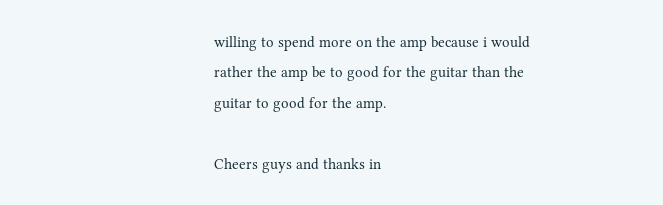willing to spend more on the amp because i would rather the amp be to good for the guitar than the guitar to good for the amp.

Cheers guys and thanks in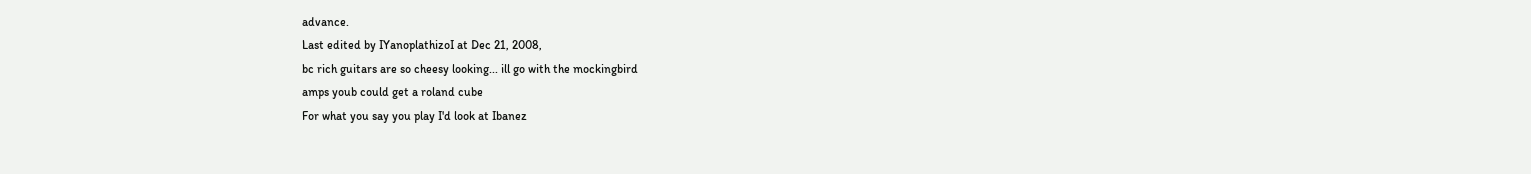advance.
Last edited by IYanoplathizoI at Dec 21, 2008,
bc rich guitars are so cheesy looking... ill go with the mockingbird
amps youb could get a roland cube
For what you say you play I'd look at Ibanez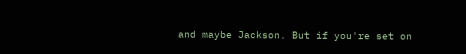and maybe Jackson. But if you're set on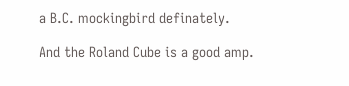a B.C. mockingbird definately.

And the Roland Cube is a good amp.